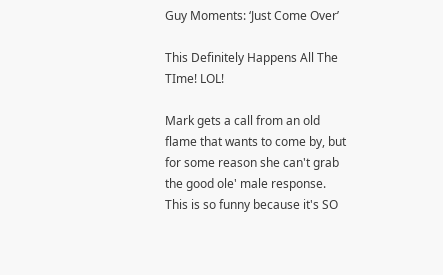Guy Moments: ‘Just Come Over’

This Definitely Happens All The TIme! LOL!

Mark gets a call from an old flame that wants to come by, but for some reason she can't grab the good ole' male response. This is so funny because it's SO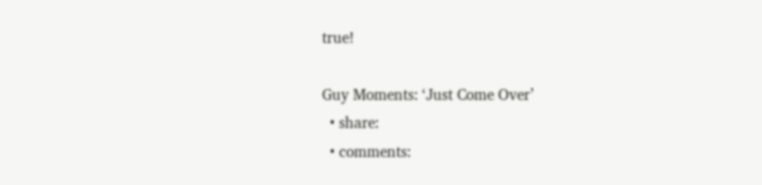true!

Guy Moments: ‘Just Come Over’
  • share:
  • comments: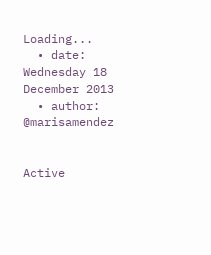Loading...
  • date: Wednesday 18 December 2013
  • author: @marisamendez


Active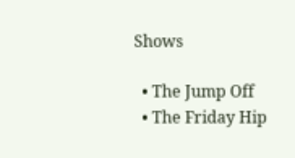Shows

  • The Jump Off
  • The Friday Hip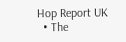Hop Report UK
  • The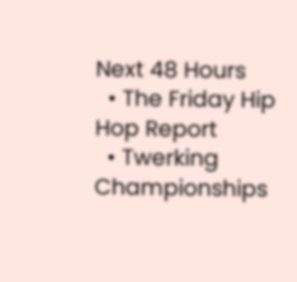Next 48 Hours
  • The Friday Hip Hop Report
  • Twerking Championships